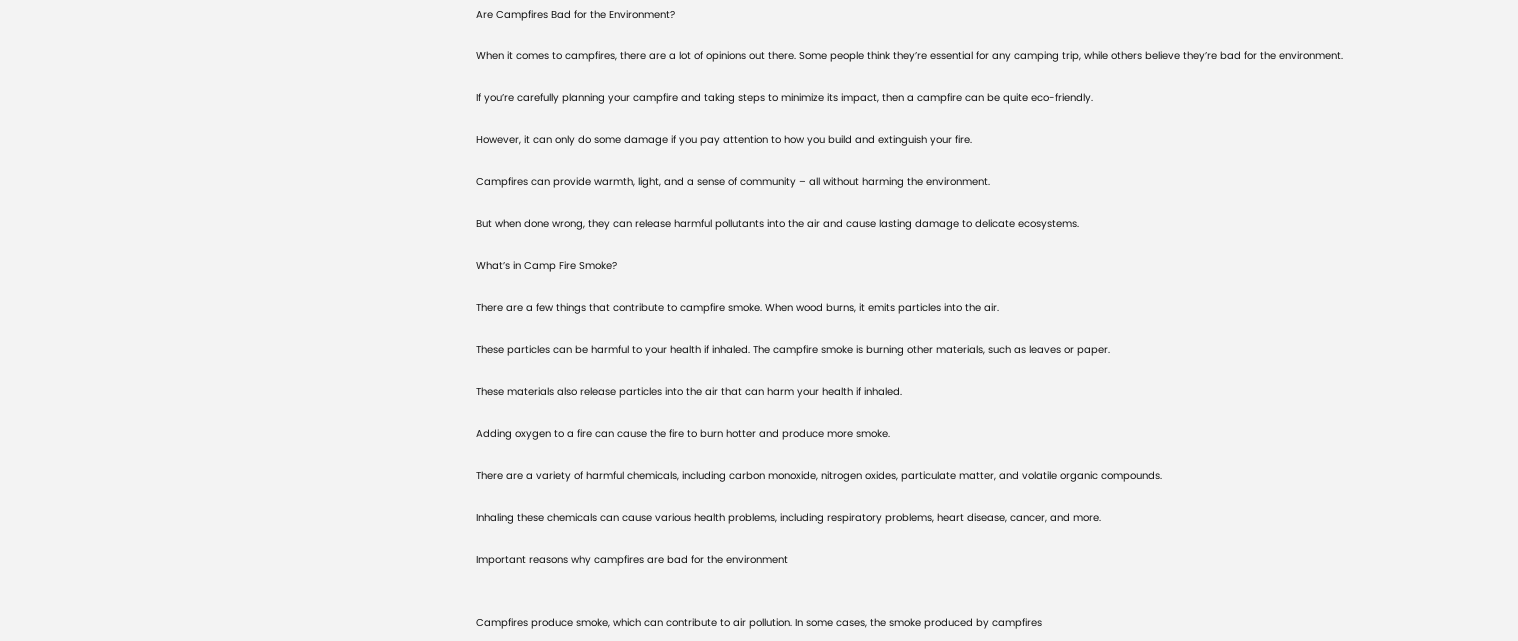Are Campfires Bad for the Environment?

When it comes to campfires, there are a lot of opinions out there. Some people think they’re essential for any camping trip, while others believe they’re bad for the environment.

If you’re carefully planning your campfire and taking steps to minimize its impact, then a campfire can be quite eco-friendly.

However, it can only do some damage if you pay attention to how you build and extinguish your fire.

Campfires can provide warmth, light, and a sense of community – all without harming the environment.

But when done wrong, they can release harmful pollutants into the air and cause lasting damage to delicate ecosystems.

What’s in Camp Fire Smoke?

There are a few things that contribute to campfire smoke. When wood burns, it emits particles into the air.

These particles can be harmful to your health if inhaled. The campfire smoke is burning other materials, such as leaves or paper.

These materials also release particles into the air that can harm your health if inhaled.

Adding oxygen to a fire can cause the fire to burn hotter and produce more smoke.

There are a variety of harmful chemicals, including carbon monoxide, nitrogen oxides, particulate matter, and volatile organic compounds.

Inhaling these chemicals can cause various health problems, including respiratory problems, heart disease, cancer, and more.

Important reasons why campfires are bad for the environment


Campfires produce smoke, which can contribute to air pollution. In some cases, the smoke produced by campfires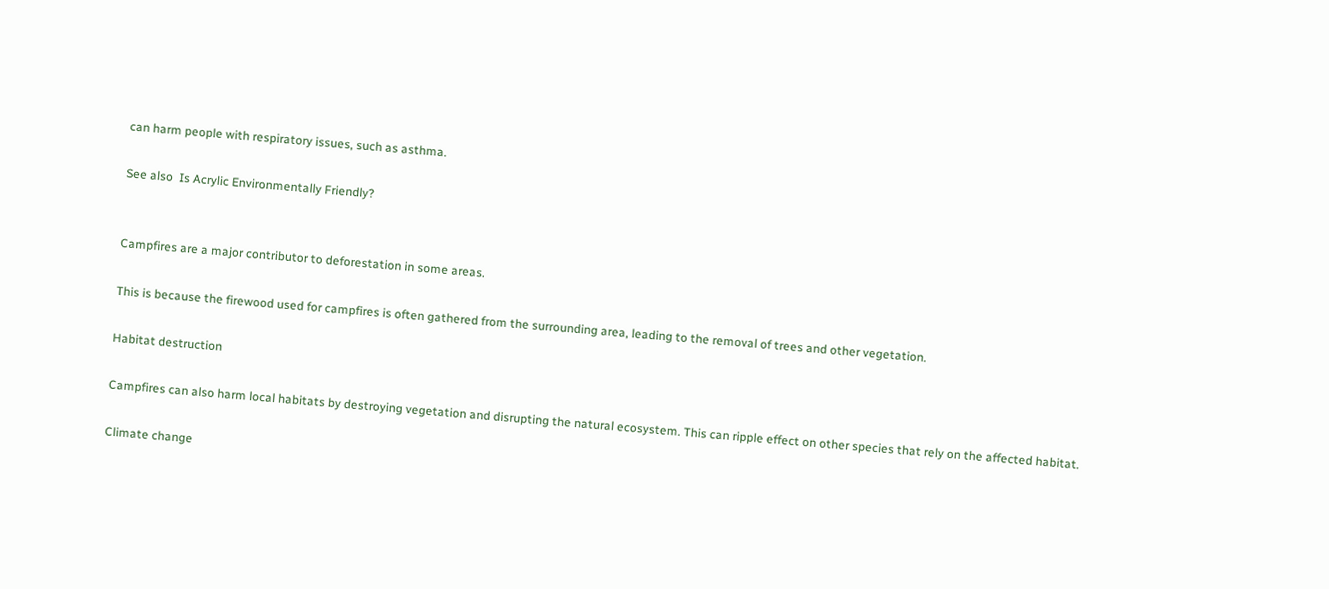can harm people with respiratory issues, such as asthma.

See also  Is Acrylic Environmentally Friendly?


Campfires are a major contributor to deforestation in some areas.

This is because the firewood used for campfires is often gathered from the surrounding area, leading to the removal of trees and other vegetation.

Habitat destruction

Campfires can also harm local habitats by destroying vegetation and disrupting the natural ecosystem. This can ripple effect on other species that rely on the affected habitat.

Climate change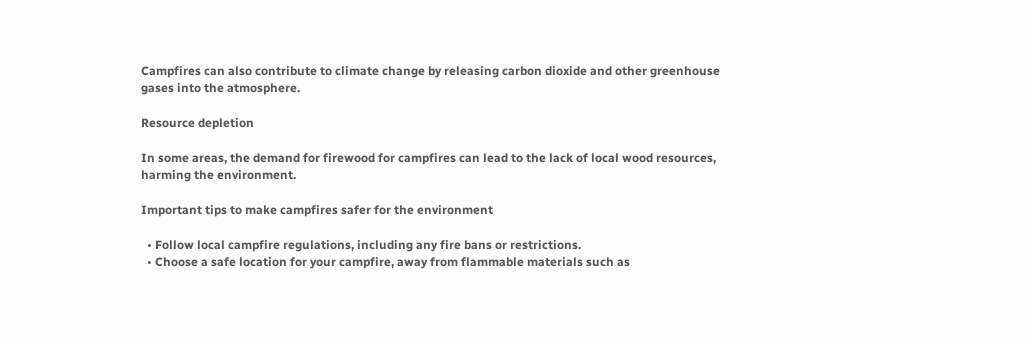Campfires can also contribute to climate change by releasing carbon dioxide and other greenhouse gases into the atmosphere.

Resource depletion

In some areas, the demand for firewood for campfires can lead to the lack of local wood resources, harming the environment.

Important tips to make campfires safer for the environment

  • Follow local campfire regulations, including any fire bans or restrictions.
  • Choose a safe location for your campfire, away from flammable materials such as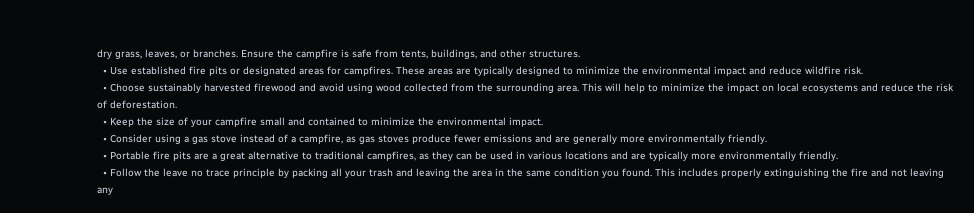dry grass, leaves, or branches. Ensure the campfire is safe from tents, buildings, and other structures.
  • Use established fire pits or designated areas for campfires. These areas are typically designed to minimize the environmental impact and reduce wildfire risk.
  • Choose sustainably harvested firewood and avoid using wood collected from the surrounding area. This will help to minimize the impact on local ecosystems and reduce the risk of deforestation.
  • Keep the size of your campfire small and contained to minimize the environmental impact.
  • Consider using a gas stove instead of a campfire, as gas stoves produce fewer emissions and are generally more environmentally friendly.
  • Portable fire pits are a great alternative to traditional campfires, as they can be used in various locations and are typically more environmentally friendly.
  • Follow the leave no trace principle by packing all your trash and leaving the area in the same condition you found. This includes properly extinguishing the fire and not leaving any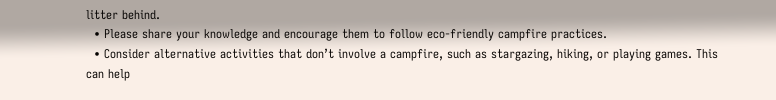litter behind.
  • Please share your knowledge and encourage them to follow eco-friendly campfire practices.
  • Consider alternative activities that don’t involve a campfire, such as stargazing, hiking, or playing games. This can help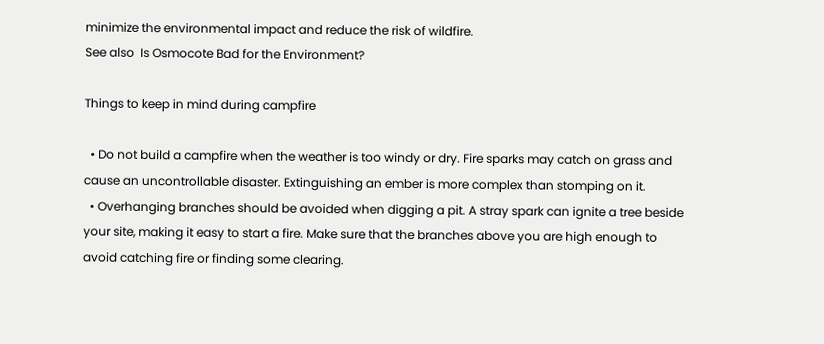minimize the environmental impact and reduce the risk of wildfire.
See also  Is Osmocote Bad for the Environment?

Things to keep in mind during campfire

  • Do not build a campfire when the weather is too windy or dry. Fire sparks may catch on grass and cause an uncontrollable disaster. Extinguishing an ember is more complex than stomping on it.
  • Overhanging branches should be avoided when digging a pit. A stray spark can ignite a tree beside your site, making it easy to start a fire. Make sure that the branches above you are high enough to avoid catching fire or finding some clearing.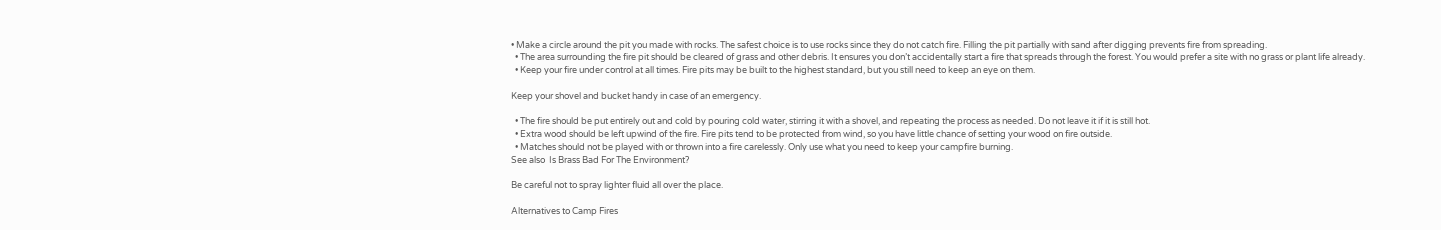• Make a circle around the pit you made with rocks. The safest choice is to use rocks since they do not catch fire. Filling the pit partially with sand after digging prevents fire from spreading.
  • The area surrounding the fire pit should be cleared of grass and other debris. It ensures you don’t accidentally start a fire that spreads through the forest. You would prefer a site with no grass or plant life already.
  • Keep your fire under control at all times. Fire pits may be built to the highest standard, but you still need to keep an eye on them.

Keep your shovel and bucket handy in case of an emergency.

  • The fire should be put entirely out and cold by pouring cold water, stirring it with a shovel, and repeating the process as needed. Do not leave it if it is still hot.
  • Extra wood should be left upwind of the fire. Fire pits tend to be protected from wind, so you have little chance of setting your wood on fire outside.
  • Matches should not be played with or thrown into a fire carelessly. Only use what you need to keep your campfire burning.
See also  Is Brass Bad For The Environment?

Be careful not to spray lighter fluid all over the place.

Alternatives to Camp Fires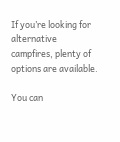If you’re looking for alternative campfires, plenty of options are available.

You can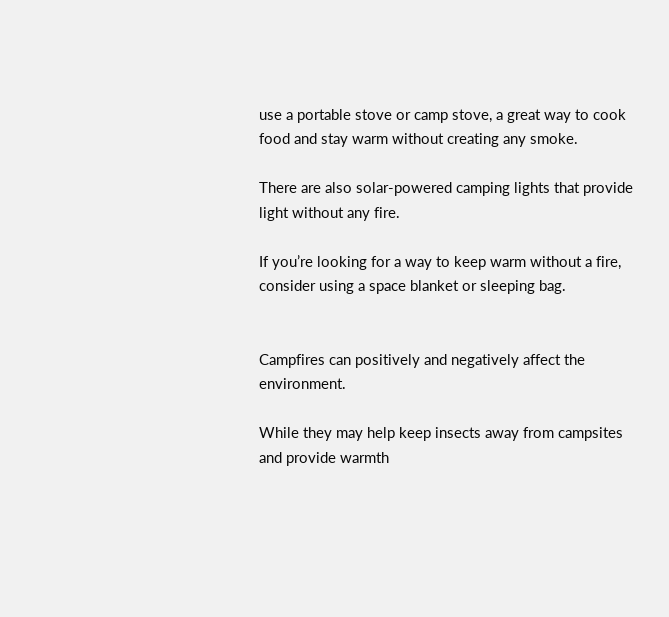use a portable stove or camp stove, a great way to cook food and stay warm without creating any smoke.

There are also solar-powered camping lights that provide light without any fire.

If you’re looking for a way to keep warm without a fire, consider using a space blanket or sleeping bag.


Campfires can positively and negatively affect the environment.

While they may help keep insects away from campsites and provide warmth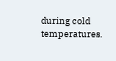during cold temperatures.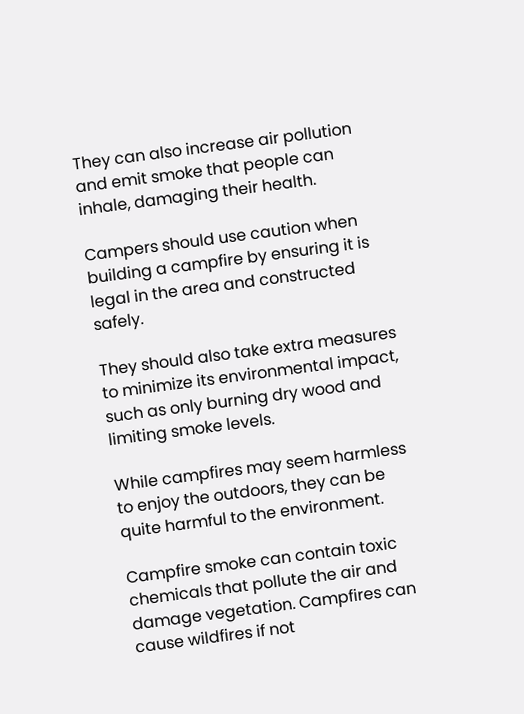They can also increase air pollution and emit smoke that people can inhale, damaging their health.

Campers should use caution when building a campfire by ensuring it is legal in the area and constructed safely.

They should also take extra measures to minimize its environmental impact, such as only burning dry wood and limiting smoke levels.

While campfires may seem harmless to enjoy the outdoors, they can be quite harmful to the environment.

Campfire smoke can contain toxic chemicals that pollute the air and damage vegetation. Campfires can cause wildfires if not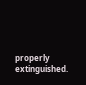properly extinguished.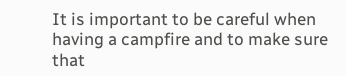It is important to be careful when having a campfire and to make sure that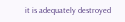it is adequately destroyed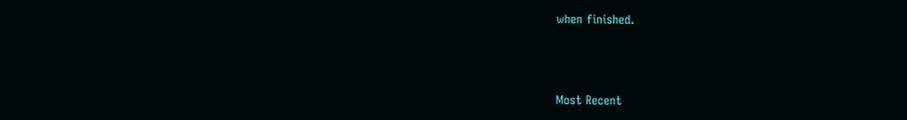when finished.



Most Recent